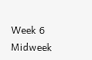Week 6 Midweek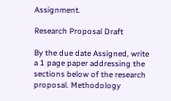Assignment.

Research Proposal Draft

By the due date Assigned, write a 1 page paper addressing the sections below of the research proposal. Methodology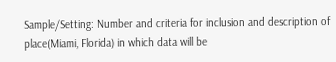Sample/Setting: Number and criteria for inclusion and description of place(Miami, Florida) in which data will be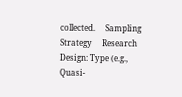collected.     Sampling Strategy     Research Design: Type (e.g., Quasi-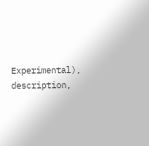Experimental), description,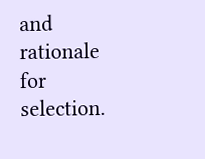and rationale for selection.